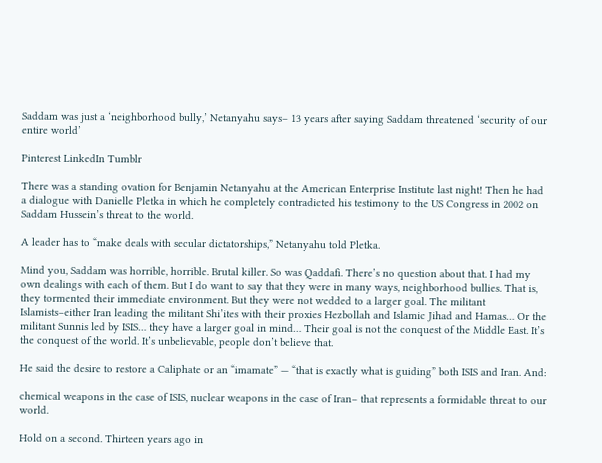Saddam was just a ‘neighborhood bully,’ Netanyahu says– 13 years after saying Saddam threatened ‘security of our entire world’

Pinterest LinkedIn Tumblr

There was a standing ovation for Benjamin Netanyahu at the American Enterprise Institute last night! Then he had a dialogue with Danielle Pletka in which he completely contradicted his testimony to the US Congress in 2002 on Saddam Hussein’s threat to the world.

A leader has to “make deals with secular dictatorships,” Netanyahu told Pletka.

Mind you, Saddam was horrible, horrible. Brutal killer. So was Qaddafi. There’s no question about that. I had my own dealings with each of them. But I do want to say that they were in many ways, neighborhood bullies. That is, they tormented their immediate environment. But they were not wedded to a larger goal. The militant Islamists–either Iran leading the militant Shi’ites with their proxies Hezbollah and Islamic Jihad and Hamas… Or the militant Sunnis led by ISIS… they have a larger goal in mind… Their goal is not the conquest of the Middle East. It’s the conquest of the world. It’s unbelievable, people don’t believe that.

He said the desire to restore a Caliphate or an “imamate” — “that is exactly what is guiding” both ISIS and Iran. And:

chemical weapons in the case of ISIS, nuclear weapons in the case of Iran– that represents a formidable threat to our world.

Hold on a second. Thirteen years ago in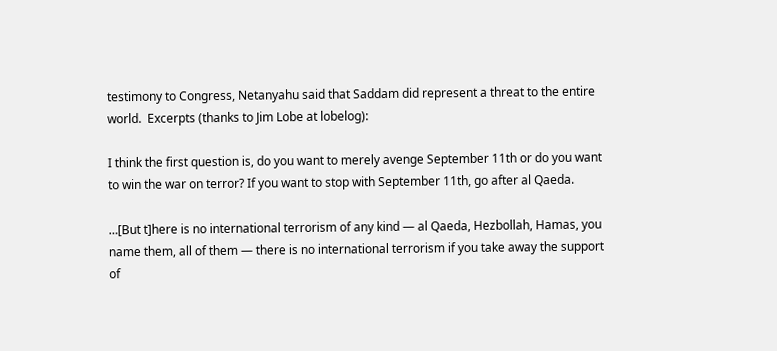testimony to Congress, Netanyahu said that Saddam did represent a threat to the entire world.  Excerpts (thanks to Jim Lobe at lobelog):

I think the first question is, do you want to merely avenge September 11th or do you want to win the war on terror? If you want to stop with September 11th, go after al Qaeda.

…[But t]here is no international terrorism of any kind — al Qaeda, Hezbollah, Hamas, you name them, all of them — there is no international terrorism if you take away the support of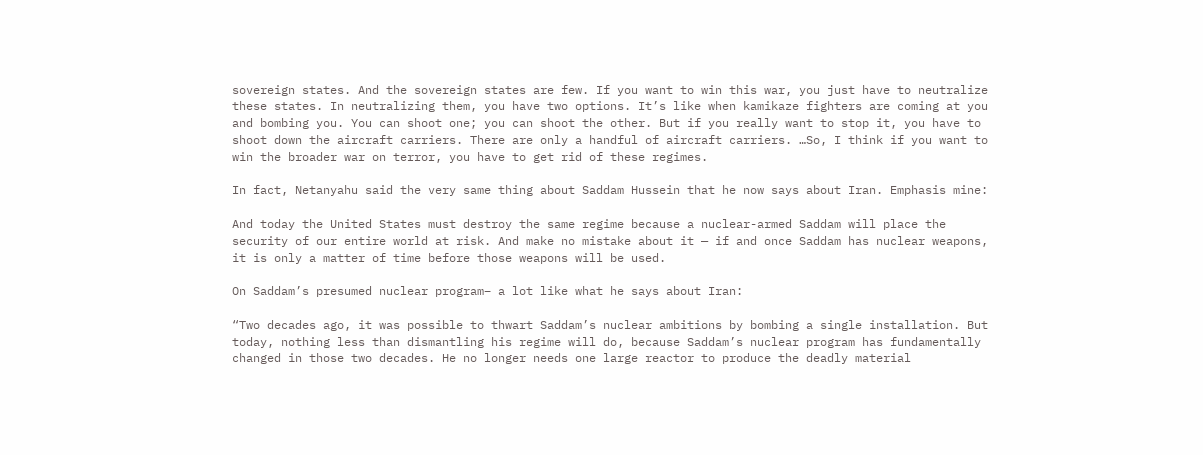sovereign states. And the sovereign states are few. If you want to win this war, you just have to neutralize these states. In neutralizing them, you have two options. It’s like when kamikaze fighters are coming at you and bombing you. You can shoot one; you can shoot the other. But if you really want to stop it, you have to shoot down the aircraft carriers. There are only a handful of aircraft carriers. …So, I think if you want to win the broader war on terror, you have to get rid of these regimes.

In fact, Netanyahu said the very same thing about Saddam Hussein that he now says about Iran. Emphasis mine:

And today the United States must destroy the same regime because a nuclear-armed Saddam will place the security of our entire world at risk. And make no mistake about it — if and once Saddam has nuclear weapons, it is only a matter of time before those weapons will be used.

On Saddam’s presumed nuclear program– a lot like what he says about Iran:

“Two decades ago, it was possible to thwart Saddam’s nuclear ambitions by bombing a single installation. But today, nothing less than dismantling his regime will do, because Saddam’s nuclear program has fundamentally changed in those two decades. He no longer needs one large reactor to produce the deadly material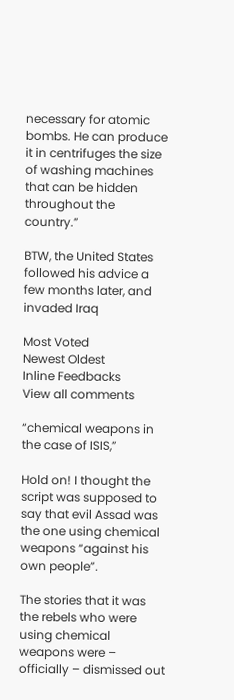necessary for atomic bombs. He can produce it in centrifuges the size of washing machines that can be hidden throughout the country.”

BTW, the United States followed his advice a few months later, and invaded Iraq

Most Voted
Newest Oldest
Inline Feedbacks
View all comments

“chemical weapons in the case of ISIS,”

Hold on! I thought the script was supposed to say that evil Assad was the one using chemical weapons “against his own people”.

The stories that it was the rebels who were using chemical weapons were – officially – dismissed out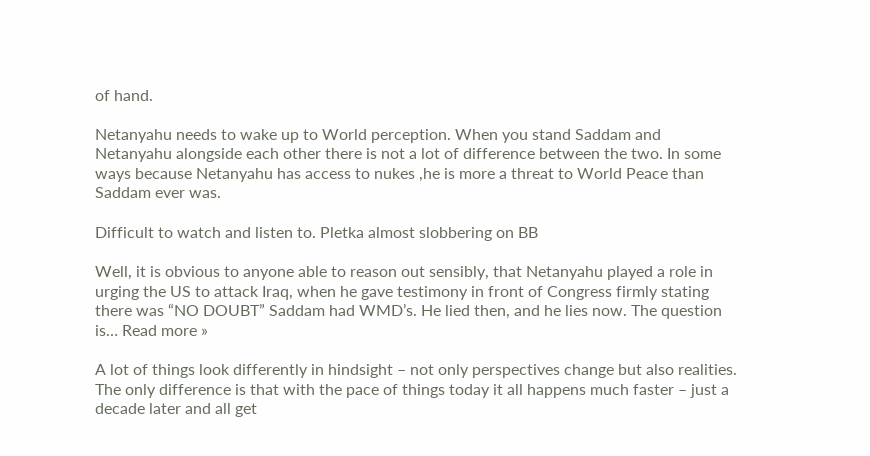of hand.

Netanyahu needs to wake up to World perception. When you stand Saddam and Netanyahu alongside each other there is not a lot of difference between the two. In some ways because Netanyahu has access to nukes ,he is more a threat to World Peace than Saddam ever was.

Difficult to watch and listen to. Pletka almost slobbering on BB

Well, it is obvious to anyone able to reason out sensibly, that Netanyahu played a role in urging the US to attack Iraq, when he gave testimony in front of Congress firmly stating there was “NO DOUBT” Saddam had WMD’s. He lied then, and he lies now. The question is… Read more »

A lot of things look differently in hindsight – not only perspectives change but also realities. The only difference is that with the pace of things today it all happens much faster – just a decade later and all get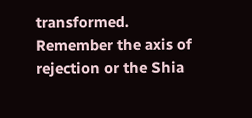transformed. Remember the axis of rejection or the Shia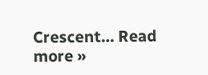Crescent… Read more »